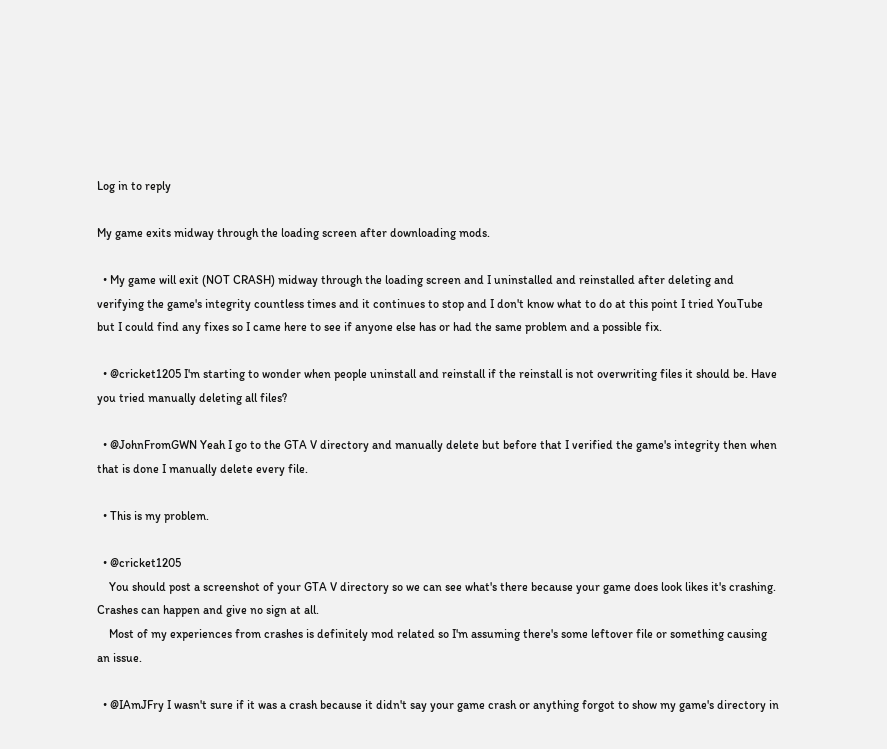Log in to reply

My game exits midway through the loading screen after downloading mods.

  • My game will exit (NOT CRASH) midway through the loading screen and I uninstalled and reinstalled after deleting and verifying the game's integrity countless times and it continues to stop and I don't know what to do at this point I tried YouTube but I could find any fixes so I came here to see if anyone else has or had the same problem and a possible fix.

  • @cricket1205 I'm starting to wonder when people uninstall and reinstall if the reinstall is not overwriting files it should be. Have you tried manually deleting all files?

  • @JohnFromGWN Yeah I go to the GTA V directory and manually delete but before that I verified the game's integrity then when that is done I manually delete every file.

  • This is my problem.

  • @cricket1205
    You should post a screenshot of your GTA V directory so we can see what's there because your game does look likes it's crashing. Crashes can happen and give no sign at all.
    Most of my experiences from crashes is definitely mod related so I'm assuming there's some leftover file or something causing an issue.

  • @IAmJFry I wasn't sure if it was a crash because it didn't say your game crash or anything forgot to show my game's directory in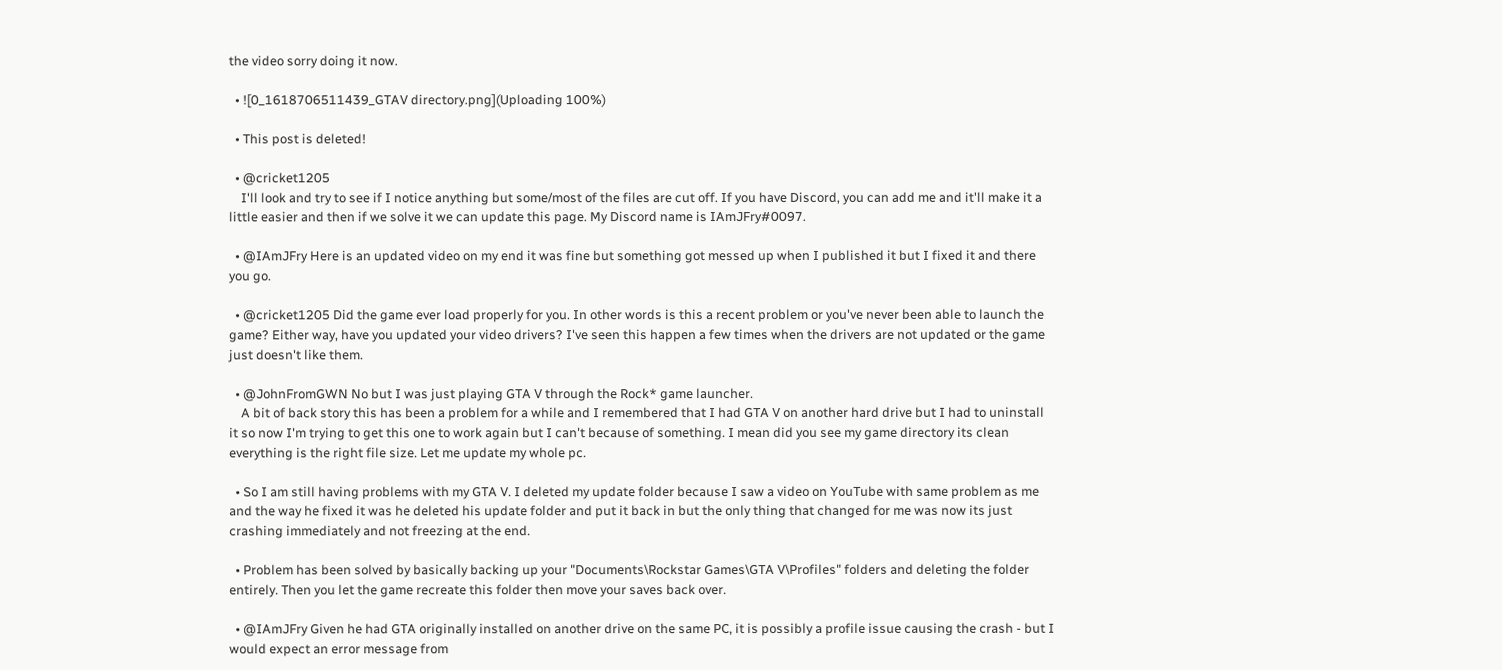the video sorry doing it now.

  • ![0_1618706511439_GTAV directory.png](Uploading 100%)

  • This post is deleted!

  • @cricket1205
    I'll look and try to see if I notice anything but some/most of the files are cut off. If you have Discord, you can add me and it'll make it a little easier and then if we solve it we can update this page. My Discord name is IAmJFry#0097.

  • @IAmJFry Here is an updated video on my end it was fine but something got messed up when I published it but I fixed it and there you go.

  • @cricket1205 Did the game ever load properly for you. In other words is this a recent problem or you've never been able to launch the game? Either way, have you updated your video drivers? I've seen this happen a few times when the drivers are not updated or the game just doesn't like them.

  • @JohnFromGWN No but I was just playing GTA V through the Rock* game launcher.
    A bit of back story this has been a problem for a while and I remembered that I had GTA V on another hard drive but I had to uninstall it so now I'm trying to get this one to work again but I can't because of something. I mean did you see my game directory its clean everything is the right file size. Let me update my whole pc.

  • So I am still having problems with my GTA V. I deleted my update folder because I saw a video on YouTube with same problem as me and the way he fixed it was he deleted his update folder and put it back in but the only thing that changed for me was now its just crashing immediately and not freezing at the end.

  • Problem has been solved by basically backing up your "Documents\Rockstar Games\GTA V\Profiles" folders and deleting the folder entirely. Then you let the game recreate this folder then move your saves back over.

  • @IAmJFry Given he had GTA originally installed on another drive on the same PC, it is possibly a profile issue causing the crash - but I would expect an error message from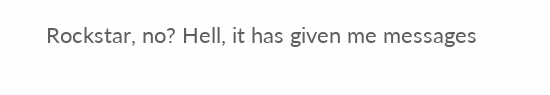Rockstar, no? Hell, it has given me messages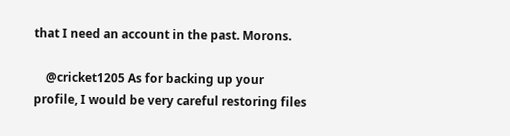that I need an account in the past. Morons.

    @cricket1205 As for backing up your profile, I would be very careful restoring files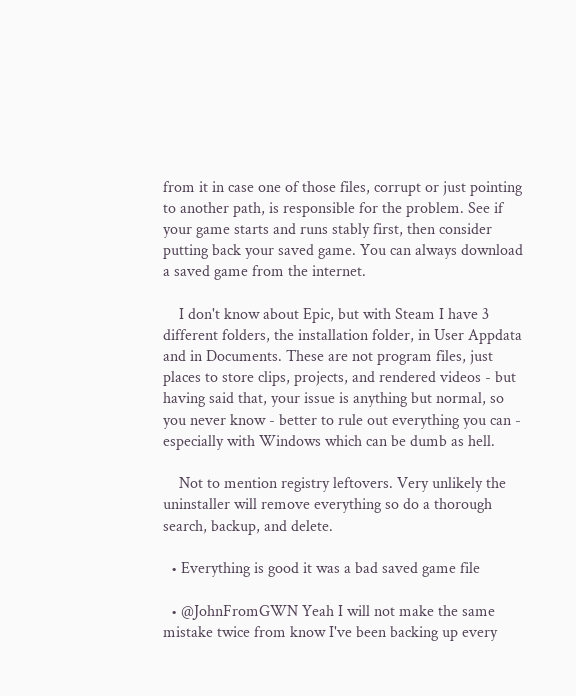from it in case one of those files, corrupt or just pointing to another path, is responsible for the problem. See if your game starts and runs stably first, then consider putting back your saved game. You can always download a saved game from the internet.

    I don't know about Epic, but with Steam I have 3 different folders, the installation folder, in User Appdata and in Documents. These are not program files, just places to store clips, projects, and rendered videos - but having said that, your issue is anything but normal, so you never know - better to rule out everything you can - especially with Windows which can be dumb as hell.

    Not to mention registry leftovers. Very unlikely the uninstaller will remove everything so do a thorough search, backup, and delete.

  • Everything is good it was a bad saved game file

  • @JohnFromGWN Yeah I will not make the same mistake twice from know I've been backing up every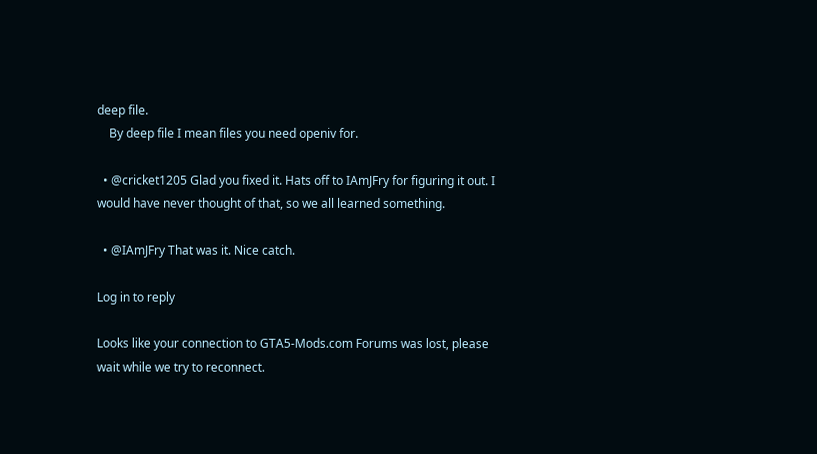deep file.
    By deep file I mean files you need openiv for.

  • @cricket1205 Glad you fixed it. Hats off to IAmJFry for figuring it out. I would have never thought of that, so we all learned something.

  • @IAmJFry That was it. Nice catch.

Log in to reply

Looks like your connection to GTA5-Mods.com Forums was lost, please wait while we try to reconnect.